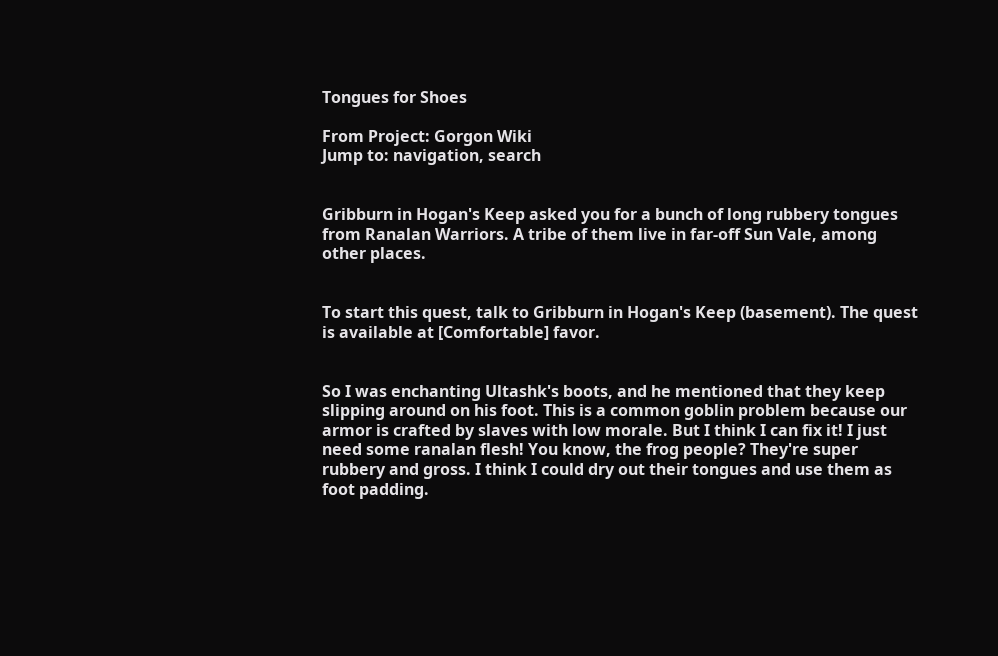Tongues for Shoes

From Project: Gorgon Wiki
Jump to: navigation, search


Gribburn in Hogan's Keep asked you for a bunch of long rubbery tongues from Ranalan Warriors. A tribe of them live in far-off Sun Vale, among other places.


To start this quest, talk to Gribburn in Hogan's Keep (basement). The quest is available at [Comfortable] favor.


So I was enchanting Ultashk's boots, and he mentioned that they keep slipping around on his foot. This is a common goblin problem because our armor is crafted by slaves with low morale. But I think I can fix it! I just need some ranalan flesh! You know, the frog people? They're super rubbery and gross. I think I could dry out their tongues and use them as foot padding.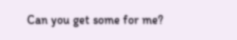Can you get some for me?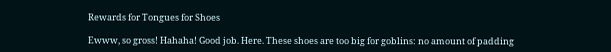Rewards for Tongues for Shoes

Ewww, so gross! Hahaha! Good job. Here. These shoes are too big for goblins: no amount of padding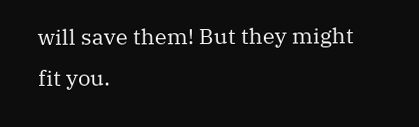will save them! But they might fit you.